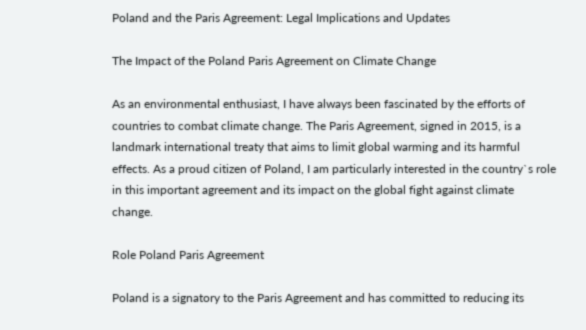Poland and the Paris Agreement: Legal Implications and Updates

The Impact of the Poland Paris Agreement on Climate Change

As an environmental enthusiast, I have always been fascinated by the efforts of countries to combat climate change. The Paris Agreement, signed in 2015, is a landmark international treaty that aims to limit global warming and its harmful effects. As a proud citizen of Poland, I am particularly interested in the country`s role in this important agreement and its impact on the global fight against climate change.

Role Poland Paris Agreement

Poland is a signatory to the Paris Agreement and has committed to reducing its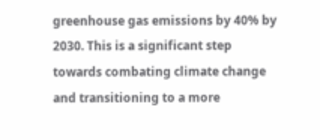greenhouse gas emissions by 40% by 2030. This is a significant step towards combating climate change and transitioning to a more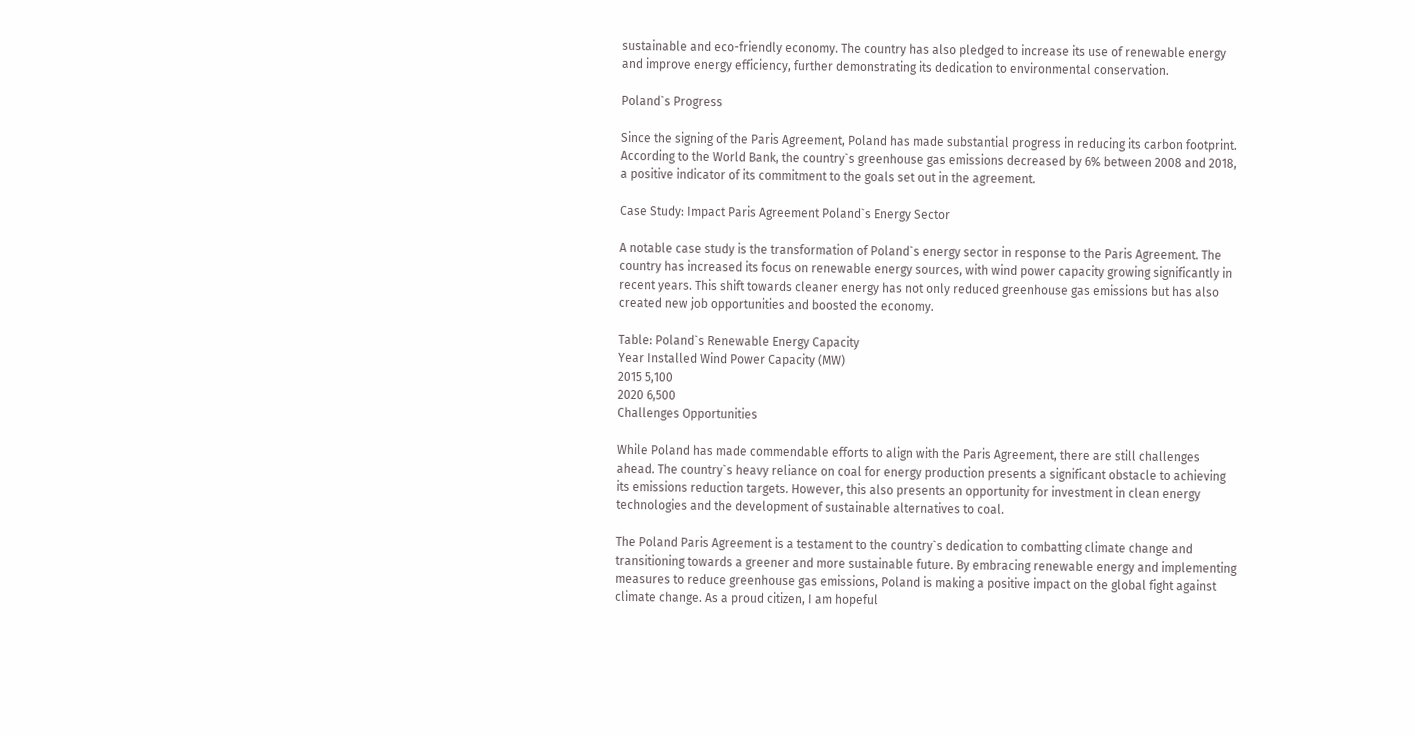sustainable and eco-friendly economy. The country has also pledged to increase its use of renewable energy and improve energy efficiency, further demonstrating its dedication to environmental conservation.

Poland`s Progress

Since the signing of the Paris Agreement, Poland has made substantial progress in reducing its carbon footprint. According to the World Bank, the country`s greenhouse gas emissions decreased by 6% between 2008 and 2018, a positive indicator of its commitment to the goals set out in the agreement.

Case Study: Impact Paris Agreement Poland`s Energy Sector

A notable case study is the transformation of Poland`s energy sector in response to the Paris Agreement. The country has increased its focus on renewable energy sources, with wind power capacity growing significantly in recent years. This shift towards cleaner energy has not only reduced greenhouse gas emissions but has also created new job opportunities and boosted the economy.

Table: Poland`s Renewable Energy Capacity
Year Installed Wind Power Capacity (MW)
2015 5,100
2020 6,500
Challenges Opportunities

While Poland has made commendable efforts to align with the Paris Agreement, there are still challenges ahead. The country`s heavy reliance on coal for energy production presents a significant obstacle to achieving its emissions reduction targets. However, this also presents an opportunity for investment in clean energy technologies and the development of sustainable alternatives to coal.

The Poland Paris Agreement is a testament to the country`s dedication to combatting climate change and transitioning towards a greener and more sustainable future. By embracing renewable energy and implementing measures to reduce greenhouse gas emissions, Poland is making a positive impact on the global fight against climate change. As a proud citizen, I am hopeful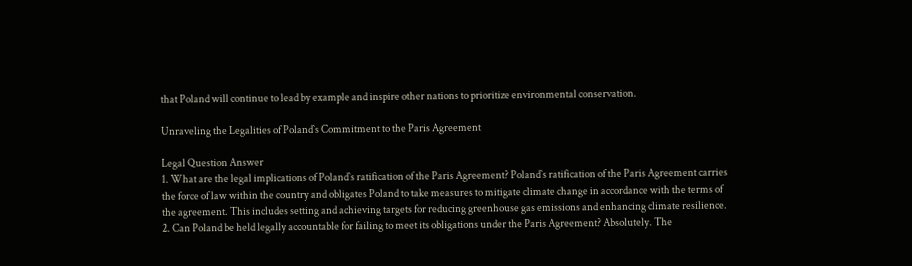that Poland will continue to lead by example and inspire other nations to prioritize environmental conservation.

Unraveling the Legalities of Poland`s Commitment to the Paris Agreement

Legal Question Answer
1. What are the legal implications of Poland`s ratification of the Paris Agreement? Poland`s ratification of the Paris Agreement carries the force of law within the country and obligates Poland to take measures to mitigate climate change in accordance with the terms of the agreement. This includes setting and achieving targets for reducing greenhouse gas emissions and enhancing climate resilience.
2. Can Poland be held legally accountable for failing to meet its obligations under the Paris Agreement? Absolutely. The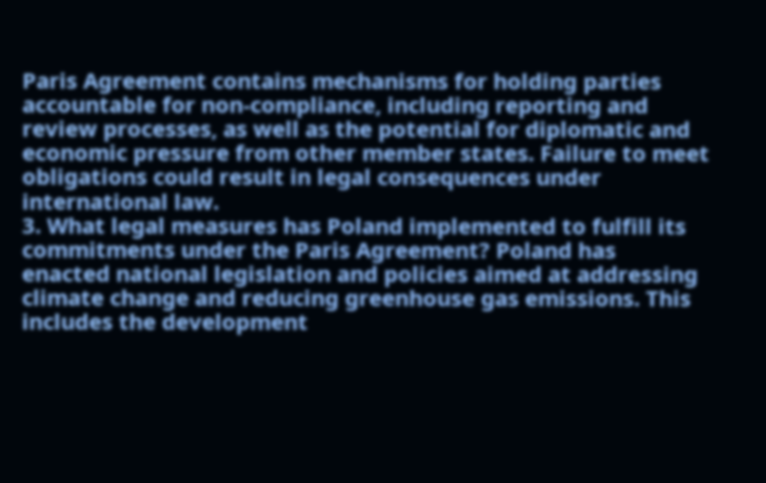Paris Agreement contains mechanisms for holding parties accountable for non-compliance, including reporting and review processes, as well as the potential for diplomatic and economic pressure from other member states. Failure to meet obligations could result in legal consequences under international law.
3. What legal measures has Poland implemented to fulfill its commitments under the Paris Agreement? Poland has enacted national legislation and policies aimed at addressing climate change and reducing greenhouse gas emissions. This includes the development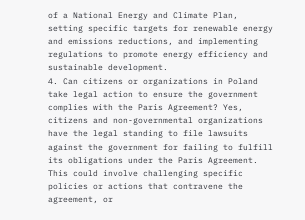of a National Energy and Climate Plan, setting specific targets for renewable energy and emissions reductions, and implementing regulations to promote energy efficiency and sustainable development.
4. Can citizens or organizations in Poland take legal action to ensure the government complies with the Paris Agreement? Yes, citizens and non-governmental organizations have the legal standing to file lawsuits against the government for failing to fulfill its obligations under the Paris Agreement. This could involve challenging specific policies or actions that contravene the agreement, or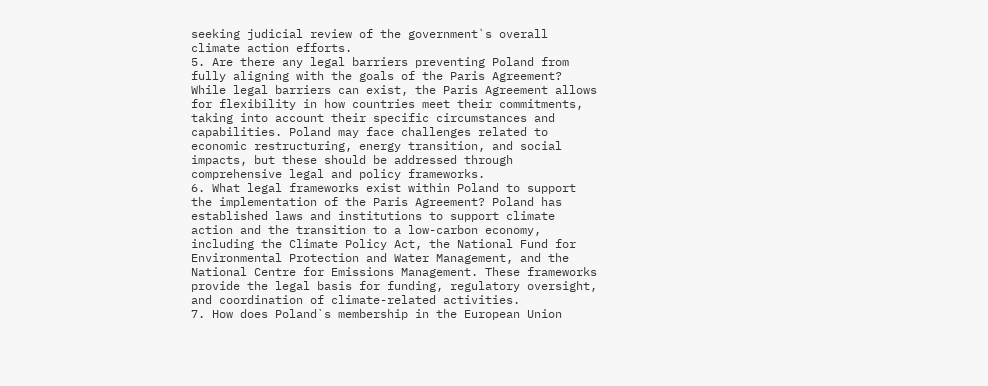seeking judicial review of the government`s overall climate action efforts.
5. Are there any legal barriers preventing Poland from fully aligning with the goals of the Paris Agreement? While legal barriers can exist, the Paris Agreement allows for flexibility in how countries meet their commitments, taking into account their specific circumstances and capabilities. Poland may face challenges related to economic restructuring, energy transition, and social impacts, but these should be addressed through comprehensive legal and policy frameworks.
6. What legal frameworks exist within Poland to support the implementation of the Paris Agreement? Poland has established laws and institutions to support climate action and the transition to a low-carbon economy, including the Climate Policy Act, the National Fund for Environmental Protection and Water Management, and the National Centre for Emissions Management. These frameworks provide the legal basis for funding, regulatory oversight, and coordination of climate-related activities.
7. How does Poland`s membership in the European Union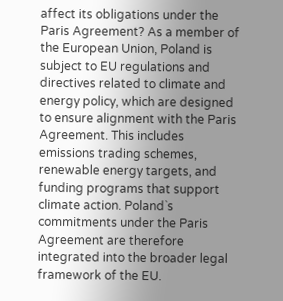affect its obligations under the Paris Agreement? As a member of the European Union, Poland is subject to EU regulations and directives related to climate and energy policy, which are designed to ensure alignment with the Paris Agreement. This includes emissions trading schemes, renewable energy targets, and funding programs that support climate action. Poland`s commitments under the Paris Agreement are therefore integrated into the broader legal framework of the EU.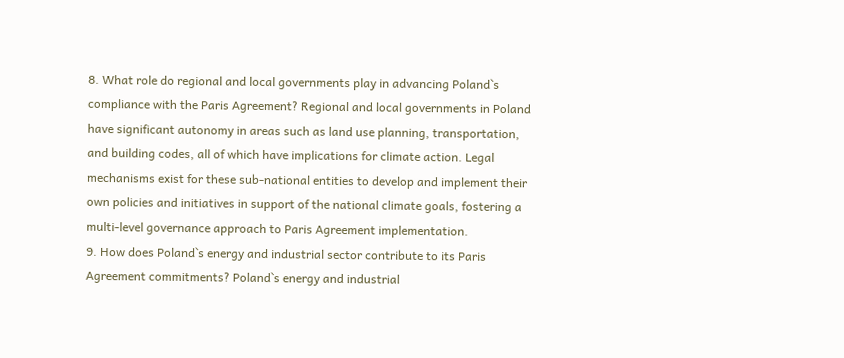8. What role do regional and local governments play in advancing Poland`s compliance with the Paris Agreement? Regional and local governments in Poland have significant autonomy in areas such as land use planning, transportation, and building codes, all of which have implications for climate action. Legal mechanisms exist for these sub-national entities to develop and implement their own policies and initiatives in support of the national climate goals, fostering a multi-level governance approach to Paris Agreement implementation.
9. How does Poland`s energy and industrial sector contribute to its Paris Agreement commitments? Poland`s energy and industrial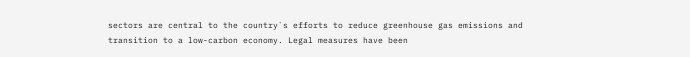sectors are central to the country`s efforts to reduce greenhouse gas emissions and transition to a low-carbon economy. Legal measures have been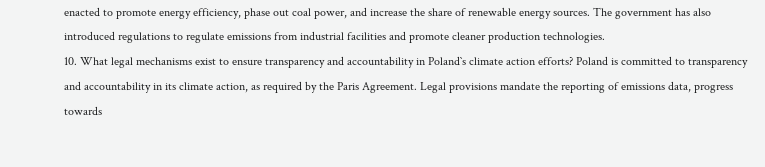enacted to promote energy efficiency, phase out coal power, and increase the share of renewable energy sources. The government has also introduced regulations to regulate emissions from industrial facilities and promote cleaner production technologies.
10. What legal mechanisms exist to ensure transparency and accountability in Poland`s climate action efforts? Poland is committed to transparency and accountability in its climate action, as required by the Paris Agreement. Legal provisions mandate the reporting of emissions data, progress towards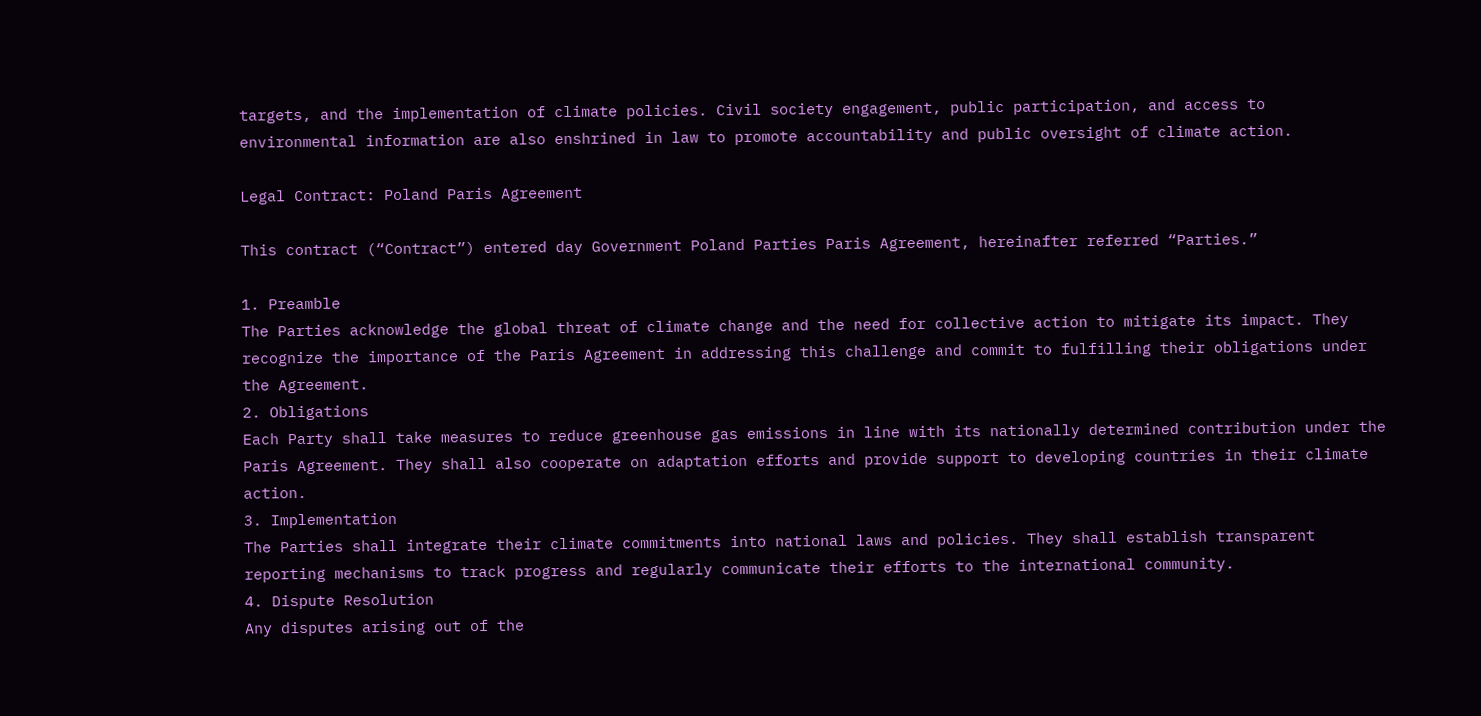targets, and the implementation of climate policies. Civil society engagement, public participation, and access to environmental information are also enshrined in law to promote accountability and public oversight of climate action.

Legal Contract: Poland Paris Agreement

This contract (“Contract”) entered day Government Poland Parties Paris Agreement, hereinafter referred “Parties.”

1. Preamble
The Parties acknowledge the global threat of climate change and the need for collective action to mitigate its impact. They recognize the importance of the Paris Agreement in addressing this challenge and commit to fulfilling their obligations under the Agreement.
2. Obligations
Each Party shall take measures to reduce greenhouse gas emissions in line with its nationally determined contribution under the Paris Agreement. They shall also cooperate on adaptation efforts and provide support to developing countries in their climate action.
3. Implementation
The Parties shall integrate their climate commitments into national laws and policies. They shall establish transparent reporting mechanisms to track progress and regularly communicate their efforts to the international community.
4. Dispute Resolution
Any disputes arising out of the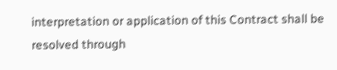interpretation or application of this Contract shall be resolved through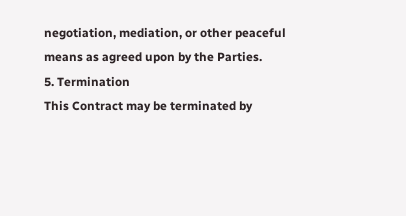negotiation, mediation, or other peaceful means as agreed upon by the Parties.
5. Termination
This Contract may be terminated by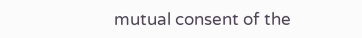mutual consent of the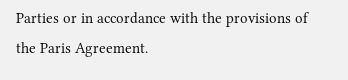Parties or in accordance with the provisions of the Paris Agreement.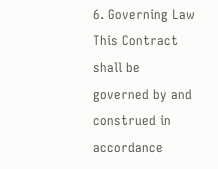6. Governing Law
This Contract shall be governed by and construed in accordance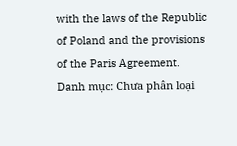with the laws of the Republic of Poland and the provisions of the Paris Agreement.
Danh mục: Chưa phân loại